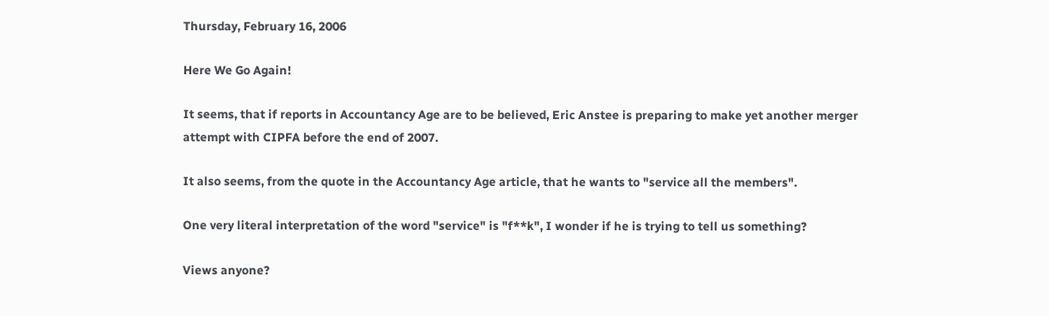Thursday, February 16, 2006

Here We Go Again!

It seems, that if reports in Accountancy Age are to be believed, Eric Anstee is preparing to make yet another merger attempt with CIPFA before the end of 2007.

It also seems, from the quote in the Accountancy Age article, that he wants to "service all the members".

One very literal interpretation of the word "service" is "f**k", I wonder if he is trying to tell us something?

Views anyone?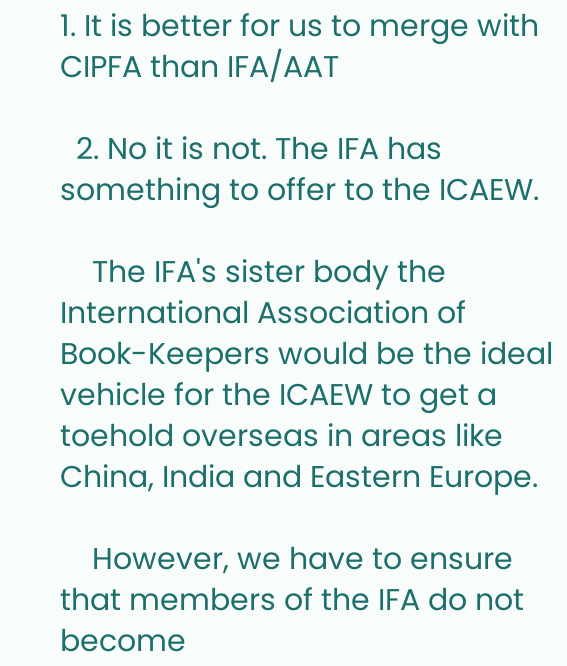1. It is better for us to merge with CIPFA than IFA/AAT

  2. No it is not. The IFA has something to offer to the ICAEW.

    The IFA's sister body the International Association of Book-Keepers would be the ideal vehicle for the ICAEW to get a toehold overseas in areas like China, India and Eastern Europe.

    However, we have to ensure that members of the IFA do not become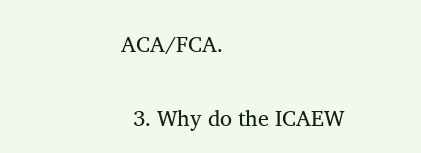ACA/FCA.

  3. Why do the ICAEW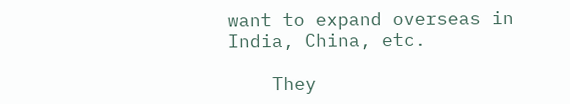want to expand overseas in India, China, etc.

    They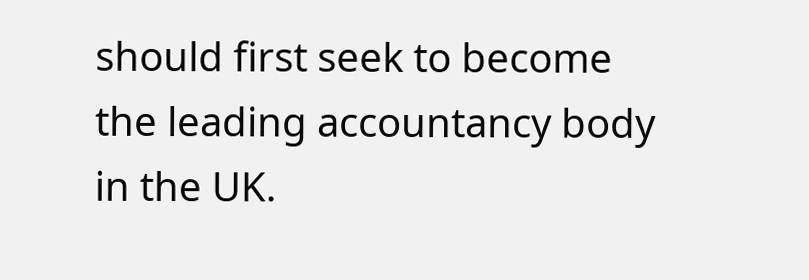should first seek to become the leading accountancy body in the UK.